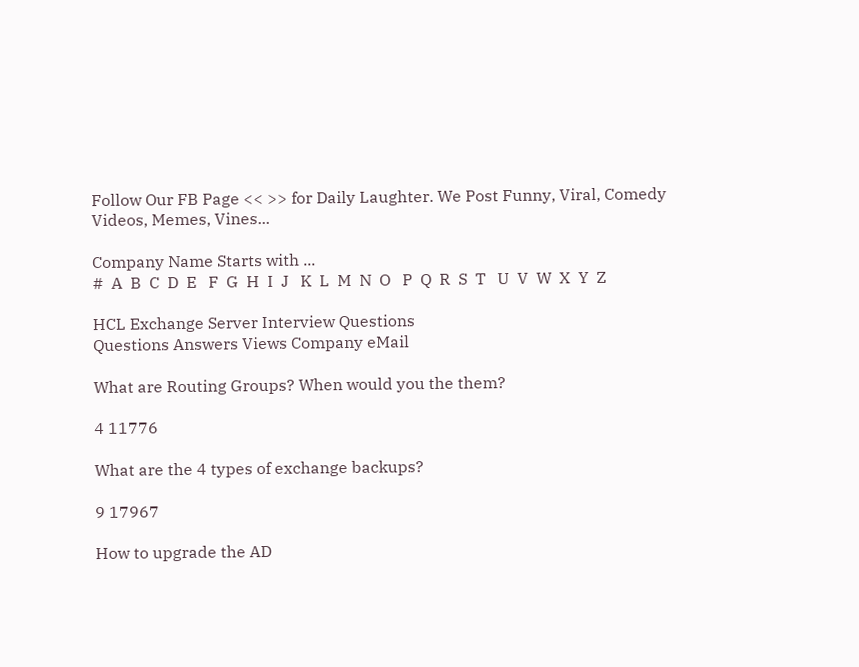Follow Our FB Page << >> for Daily Laughter. We Post Funny, Viral, Comedy Videos, Memes, Vines...

Company Name Starts with ...
#  A  B  C  D  E   F  G  H  I  J   K  L  M  N  O   P  Q  R  S  T   U  V  W  X  Y  Z

HCL Exchange Server Interview Questions
Questions Answers Views Company eMail

What are Routing Groups? When would you the them?

4 11776

What are the 4 types of exchange backups?

9 17967

How to upgrade the AD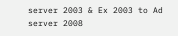server 2003 & Ex 2003 to Ad server 2008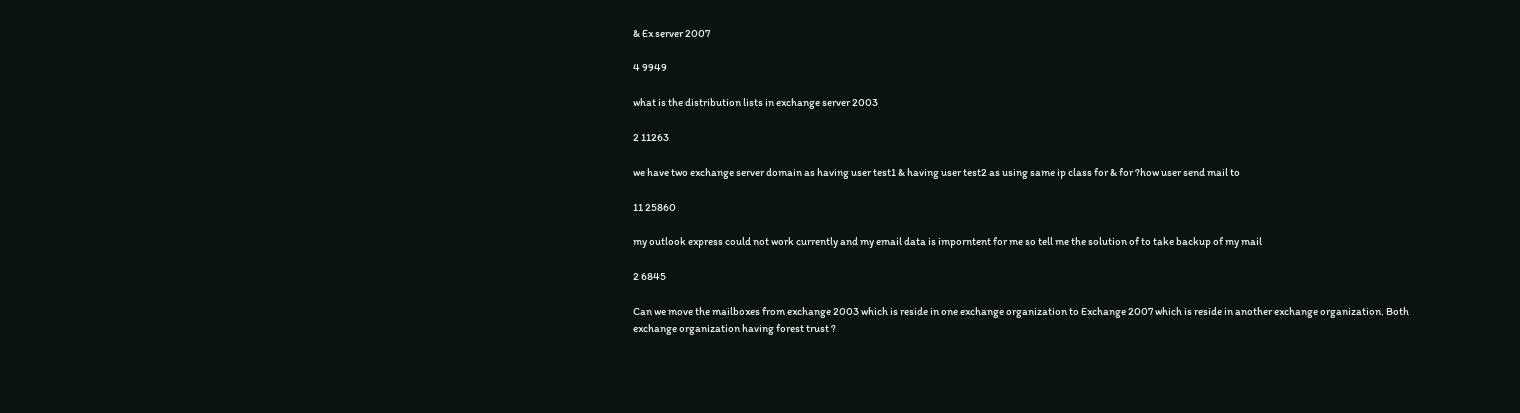& Ex server 2007

4 9949

what is the distribution lists in exchange server 2003

2 11263

we have two exchange server domain as having user test1 & having user test2 as using same ip class for & for ?how user send mail to

11 25860

my outlook express could not work currently and my email data is imporntent for me so tell me the solution of to take backup of my mail

2 6845

Can we move the mailboxes from exchange 2003 which is reside in one exchange organization to Exchange 2007 which is reside in another exchange organization. Both exchange organization having forest trust ?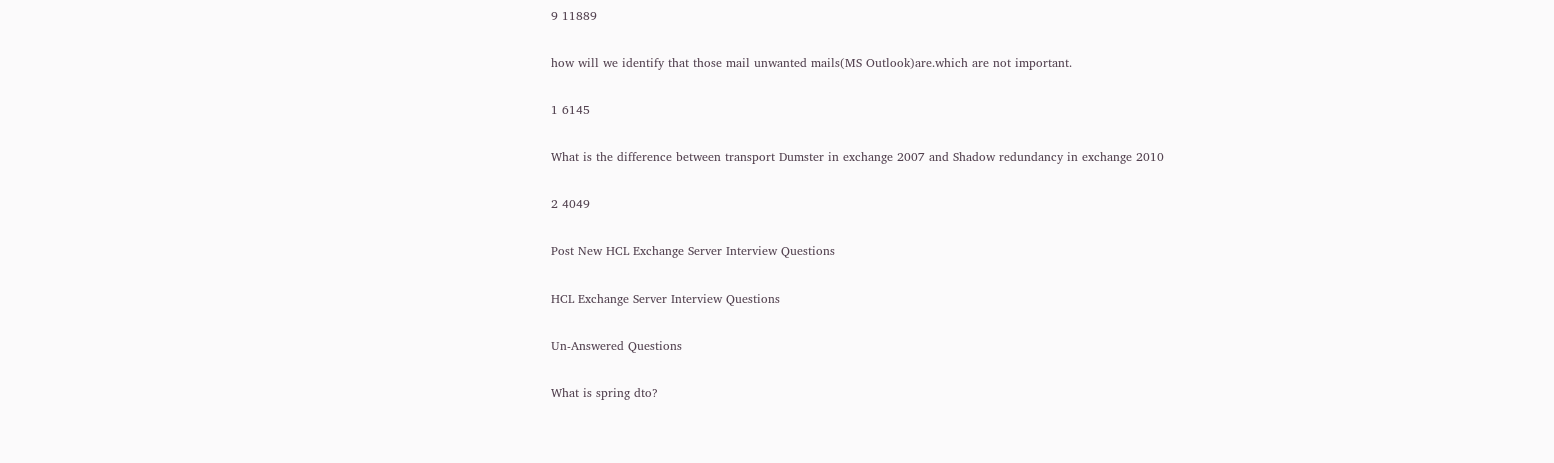9 11889

how will we identify that those mail unwanted mails(MS Outlook)are.which are not important.

1 6145

What is the difference between transport Dumster in exchange 2007 and Shadow redundancy in exchange 2010

2 4049

Post New HCL Exchange Server Interview Questions

HCL Exchange Server Interview Questions

Un-Answered Questions

What is spring dto?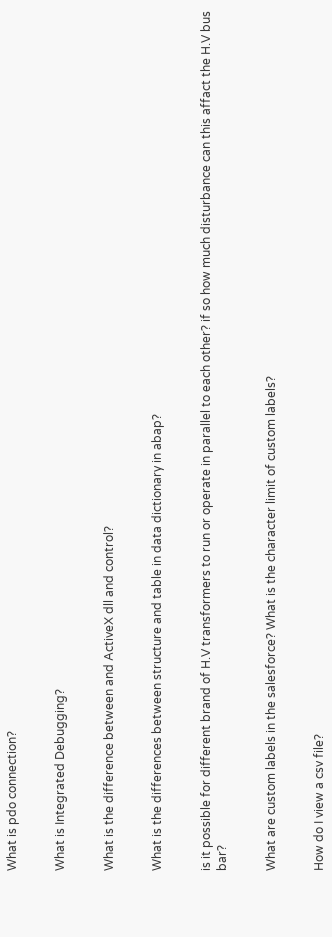What is pdo connection?


What is Integrated Debugging?


What is the difference between and ActiveX dll and control?


What is the differences between structure and table in data dictionary in abap?


is it possible for different brand of H.V transformers to run or operate in parallel to each other? if so how much disturbance can this affact the H.V bus bar?


What are custom labels in the salesforce? What is the character limit of custom labels?


How do I view a csv file?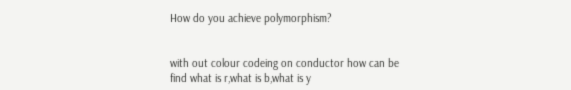How do you achieve polymorphism?


with out colour codeing on conductor how can be find what is r,what is b,what is y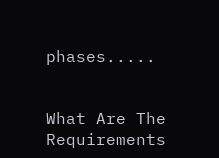phases.....


What Are The Requirements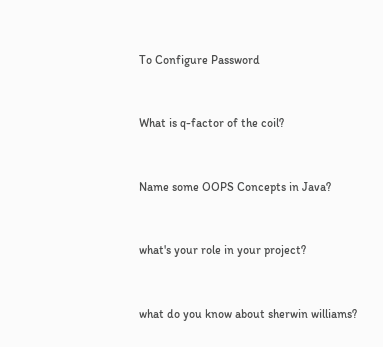To Configure Password


What is q-factor of the coil?


Name some OOPS Concepts in Java?


what's your role in your project?


what do you know about sherwin williams?